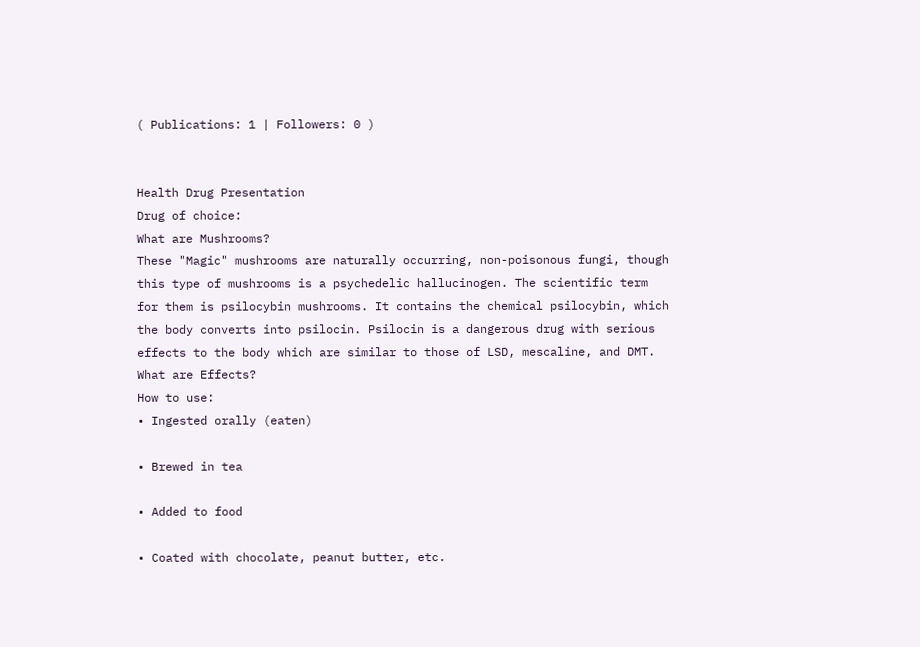( Publications: 1 | Followers: 0 )


Health Drug Presentation
Drug of choice:
What are Mushrooms?
These "Magic" mushrooms are naturally occurring, non-poisonous fungi, though this type of mushrooms is a psychedelic hallucinogen. The scientific term for them is psilocybin mushrooms. It contains the chemical psilocybin, which the body converts into psilocin. Psilocin is a dangerous drug with serious effects to the body which are similar to those of LSD, mescaline, and DMT.
What are Effects?
How to use:
• Ingested orally (eaten)

• Brewed in tea

• Added to food

• Coated with chocolate, peanut butter, etc.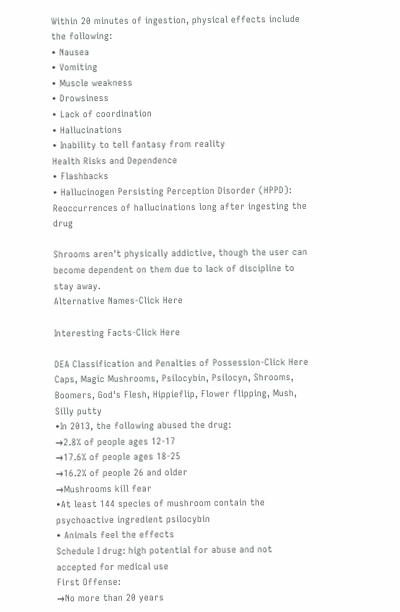Within 20 minutes of ingestion, physical effects include the following:
• Nausea
• Vomiting
• Muscle weakness
• Drowsiness
• Lack of coordination
• Hallucinations
• Inability to tell fantasy from reality
Health Risks and Dependence
• Flashbacks
• Hallucinogen Persisting Perception Disorder (HPPD): Reoccurrences of hallucinations long after ingesting the drug

Shrooms aren't physically addictive, though the user can become dependent on them due to lack of discipline to stay away.
Alternative Names-Click Here

Interesting Facts-Click Here

DEA Classification and Penalties of Possession-Click Here
Caps, Magic Mushrooms, Psilocybin, Psilocyn, Shrooms, Boomers, God's Flesh, Hippieflip, Flower flipping, Mush, Silly putty
•In 2013, the following abused the drug:
→2.8% of people ages 12-17
→17.6% of people ages 18-25
→16.2% of people 26 and older
→Mushrooms kill fear
•At least 144 species of mushroom contain the psychoactive ingredient psilocybin
• Animals feel the effects
Schedule I drug: high potential for abuse and not accepted for medical use
First Offense:
→No more than 20 years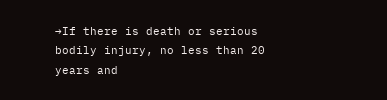→If there is death or serious bodily injury, no less than 20 years and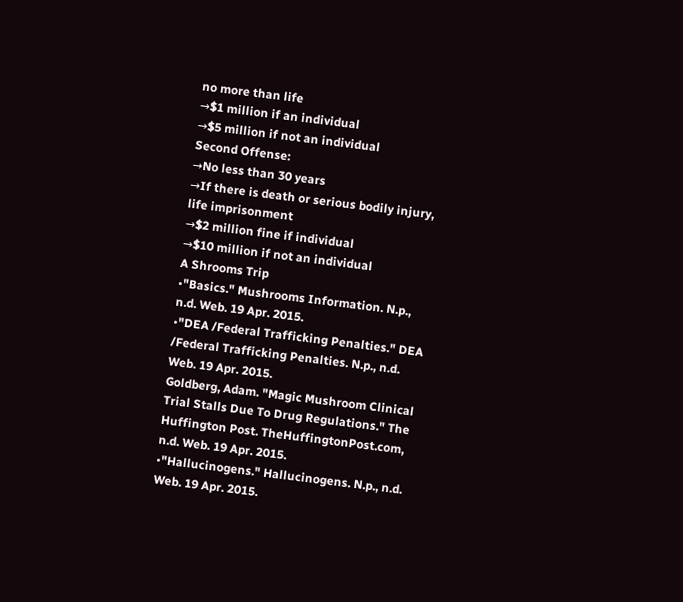no more than life
→$1 million if an individual
→$5 million if not an individual
Second Offense:
→No less than 30 years
→If there is death or serious bodily injury, life imprisonment
→$2 million fine if individual
→$10 million if not an individual
A Shrooms Trip
•"Basics." Mushrooms Information. N.p., n.d. Web. 19 Apr. 2015.
•"DEA /Federal Trafficking Penalties." DEA /Federal Trafficking Penalties. N.p., n.d. Web. 19 Apr. 2015.
Goldberg, Adam. "Magic Mushroom Clinical Trial Stalls Due To Drug Regulations." The Huffington Post. TheHuffingtonPost.com, n.d. Web. 19 Apr. 2015.
•"Hallucinogens." Hallucinogens. N.p., n.d. Web. 19 Apr. 2015.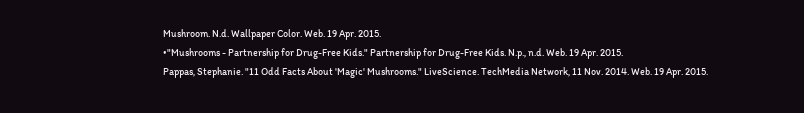Mushroom. N.d. Wallpaper Color. Web. 19 Apr. 2015.
•"Mushrooms - Partnership for Drug-Free Kids." Partnership for Drug-Free Kids. N.p., n.d. Web. 19 Apr. 2015.
Pappas, Stephanie. "11 Odd Facts About 'Magic' Mushrooms." LiveScience. TechMedia Network, 11 Nov. 2014. Web. 19 Apr. 2015.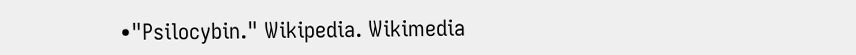•"Psilocybin." Wikipedia. Wikimedia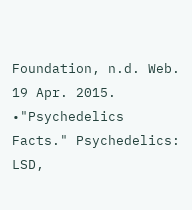Foundation, n.d. Web. 19 Apr. 2015.
•"Psychedelics Facts." Psychedelics: LSD,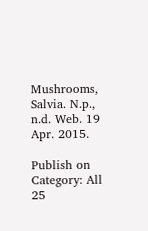Mushrooms, Salvia. N.p., n.d. Web. 19 Apr. 2015.

Publish on Category: All 25